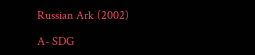Russian Ark (2002)

A- SDG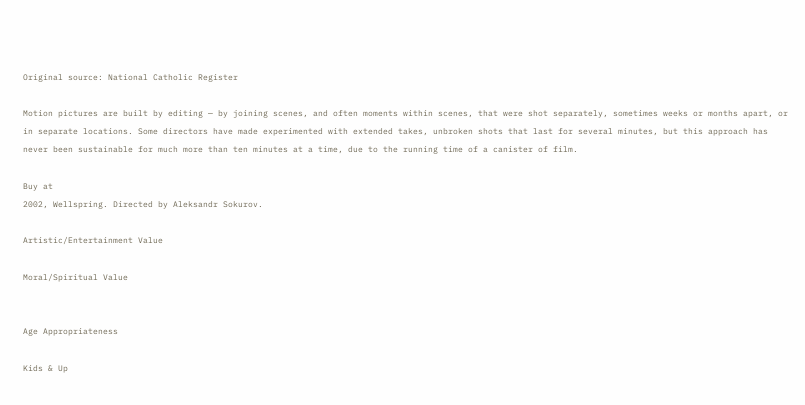Original source: National Catholic Register

Motion pictures are built by editing — by joining scenes, and often moments within scenes, that were shot separately, sometimes weeks or months apart, or in separate locations. Some directors have made experimented with extended takes, unbroken shots that last for several minutes, but this approach has never been sustainable for much more than ten minutes at a time, due to the running time of a canister of film.

Buy at
2002, Wellspring. Directed by Aleksandr Sokurov.

Artistic/Entertainment Value

Moral/Spiritual Value


Age Appropriateness

Kids & Up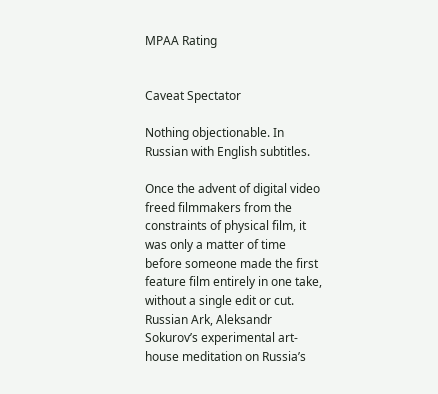MPAA Rating


Caveat Spectator

Nothing objectionable. In Russian with English subtitles.

Once the advent of digital video freed filmmakers from the constraints of physical film, it was only a matter of time before someone made the first feature film entirely in one take, without a single edit or cut. Russian Ark, Aleksandr Sokurov’s experimental art-house meditation on Russia’s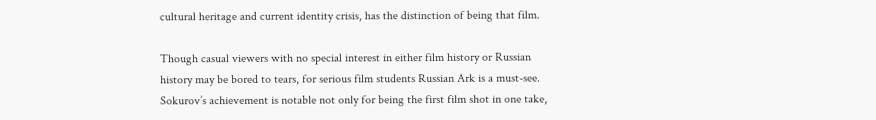cultural heritage and current identity crisis, has the distinction of being that film.

Though casual viewers with no special interest in either film history or Russian history may be bored to tears, for serious film students Russian Ark is a must-see. Sokurov’s achievement is notable not only for being the first film shot in one take,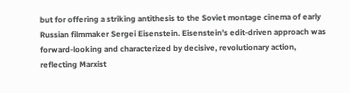but for offering a striking antithesis to the Soviet montage cinema of early Russian filmmaker Sergei Eisenstein. Eisenstein’s edit-driven approach was forward-looking and characterized by decisive, revolutionary action, reflecting Marxist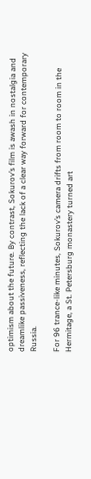optimism about the future. By contrast, Sokurov’s film is awash in nostalgia and dreamlike passiveness, reflecting the lack of a clear way forward for contemporary Russia.

For 96 trance-like minutes, Sokurov’s camera drifts from room to room in the Hermitage, a St. Petersburg monastery turned art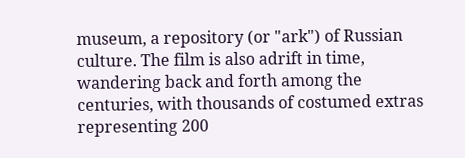museum, a repository (or "ark") of Russian culture. The film is also adrift in time, wandering back and forth among the centuries, with thousands of costumed extras representing 200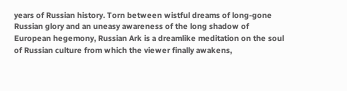years of Russian history. Torn between wistful dreams of long-gone Russian glory and an uneasy awareness of the long shadow of European hegemony, Russian Ark is a dreamlike meditation on the soul of Russian culture from which the viewer finally awakens,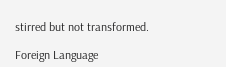stirred but not transformed.

Foreign Language